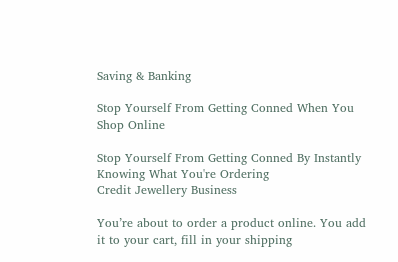Saving & Banking

Stop Yourself From Getting Conned When You Shop Online

Stop Yourself From Getting Conned By Instantly Knowing What You're Ordering
Credit Jewellery Business

You’re about to order a product online. You add it to your cart, fill in your shipping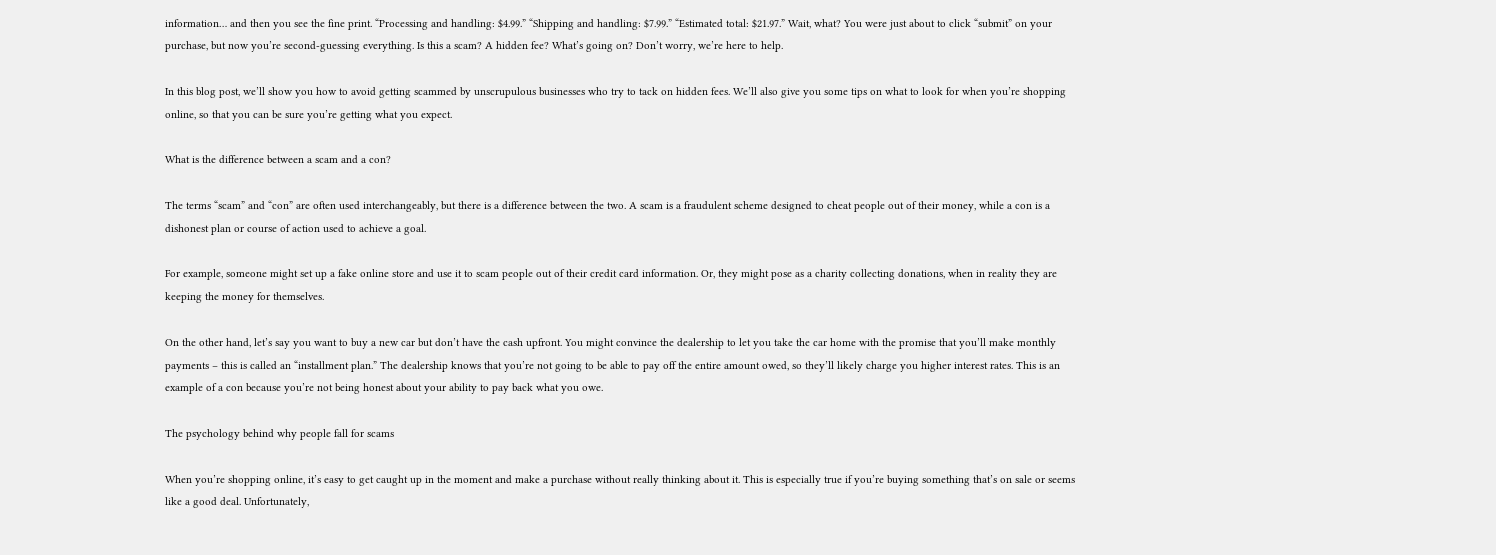information… and then you see the fine print. “Processing and handling: $4.99.” “Shipping and handling: $7.99.” “Estimated total: $21.97.” Wait, what? You were just about to click “submit” on your purchase, but now you’re second-guessing everything. Is this a scam? A hidden fee? What’s going on? Don’t worry, we’re here to help.

In this blog post, we’ll show you how to avoid getting scammed by unscrupulous businesses who try to tack on hidden fees. We’ll also give you some tips on what to look for when you’re shopping online, so that you can be sure you’re getting what you expect.

What is the difference between a scam and a con?

The terms “scam” and “con” are often used interchangeably, but there is a difference between the two. A scam is a fraudulent scheme designed to cheat people out of their money, while a con is a dishonest plan or course of action used to achieve a goal.

For example, someone might set up a fake online store and use it to scam people out of their credit card information. Or, they might pose as a charity collecting donations, when in reality they are keeping the money for themselves.

On the other hand, let’s say you want to buy a new car but don’t have the cash upfront. You might convince the dealership to let you take the car home with the promise that you’ll make monthly payments – this is called an “installment plan.” The dealership knows that you’re not going to be able to pay off the entire amount owed, so they’ll likely charge you higher interest rates. This is an example of a con because you’re not being honest about your ability to pay back what you owe.

The psychology behind why people fall for scams

When you’re shopping online, it’s easy to get caught up in the moment and make a purchase without really thinking about it. This is especially true if you’re buying something that’s on sale or seems like a good deal. Unfortunately,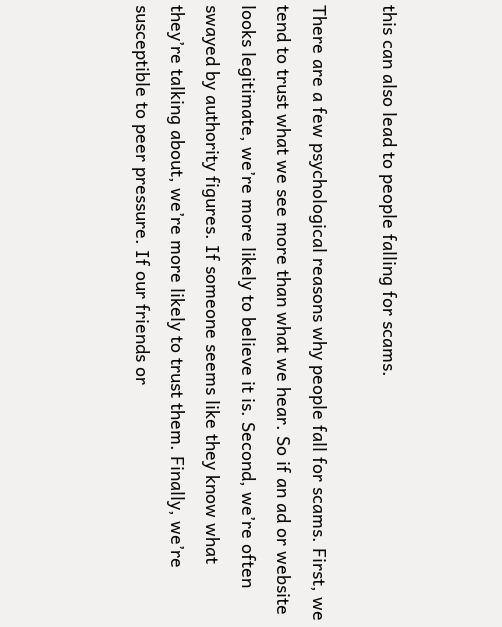this can also lead to people falling for scams.

There are a few psychological reasons why people fall for scams. First, we tend to trust what we see more than what we hear. So if an ad or website looks legitimate, we’re more likely to believe it is. Second, we’re often swayed by authority figures. If someone seems like they know what they’re talking about, we’re more likely to trust them. Finally, we’re susceptible to peer pressure. If our friends or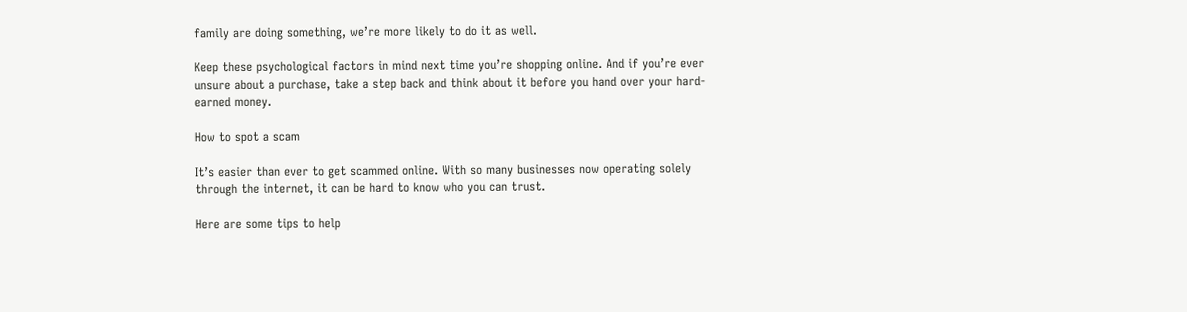family are doing something, we’re more likely to do it as well.

Keep these psychological factors in mind next time you’re shopping online. And if you’re ever unsure about a purchase, take a step back and think about it before you hand over your hard-earned money.

How to spot a scam

It’s easier than ever to get scammed online. With so many businesses now operating solely through the internet, it can be hard to know who you can trust.

Here are some tips to help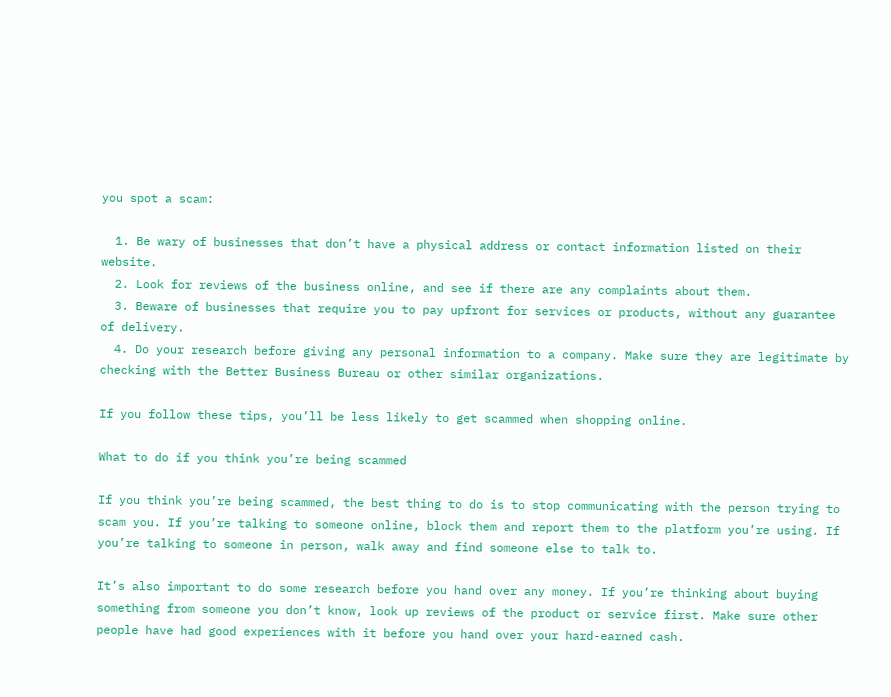you spot a scam:

  1. Be wary of businesses that don’t have a physical address or contact information listed on their website.
  2. Look for reviews of the business online, and see if there are any complaints about them.
  3. Beware of businesses that require you to pay upfront for services or products, without any guarantee of delivery.
  4. Do your research before giving any personal information to a company. Make sure they are legitimate by checking with the Better Business Bureau or other similar organizations.

If you follow these tips, you’ll be less likely to get scammed when shopping online.

What to do if you think you’re being scammed

If you think you’re being scammed, the best thing to do is to stop communicating with the person trying to scam you. If you’re talking to someone online, block them and report them to the platform you’re using. If you’re talking to someone in person, walk away and find someone else to talk to.

It’s also important to do some research before you hand over any money. If you’re thinking about buying something from someone you don’t know, look up reviews of the product or service first. Make sure other people have had good experiences with it before you hand over your hard-earned cash.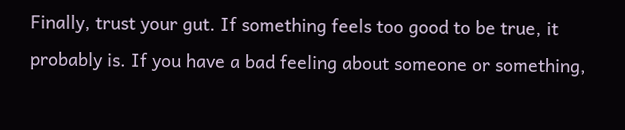Finally, trust your gut. If something feels too good to be true, it probably is. If you have a bad feeling about someone or something,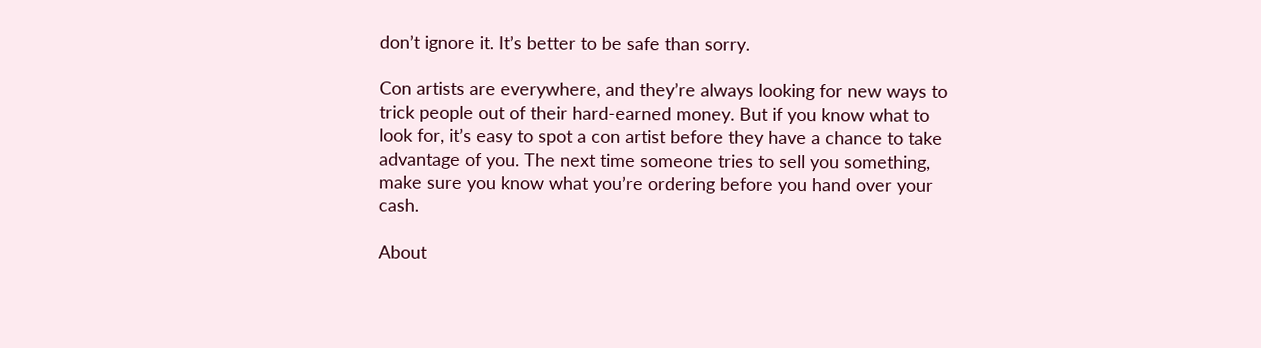don’t ignore it. It’s better to be safe than sorry.

Con artists are everywhere, and they’re always looking for new ways to trick people out of their hard-earned money. But if you know what to look for, it’s easy to spot a con artist before they have a chance to take advantage of you. The next time someone tries to sell you something, make sure you know what you’re ordering before you hand over your cash.

About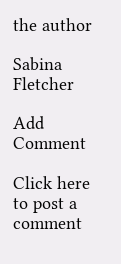the author

Sabina Fletcher

Add Comment

Click here to post a comment